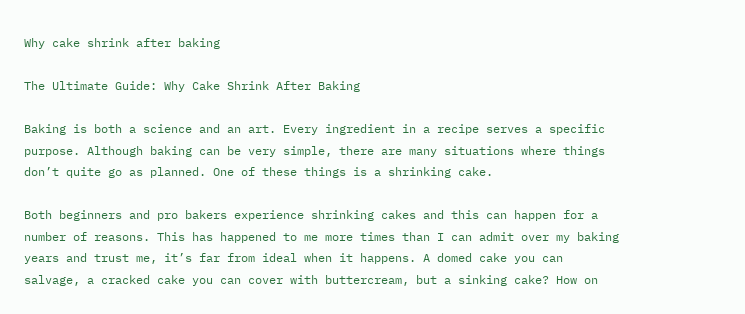Why cake shrink after baking

The Ultimate Guide: Why Cake Shrink After Baking

Baking is both a science and an art. Every ingredient in a recipe serves a specific purpose. Although baking can be very simple, there are many situations where things don’t quite go as planned. One of these things is a shrinking cake.

Both beginners and pro bakers experience shrinking cakes and this can happen for a number of reasons. This has happened to me more times than I can admit over my baking years and trust me, it’s far from ideal when it happens. A domed cake you can salvage, a cracked cake you can cover with buttercream, but a sinking cake? How on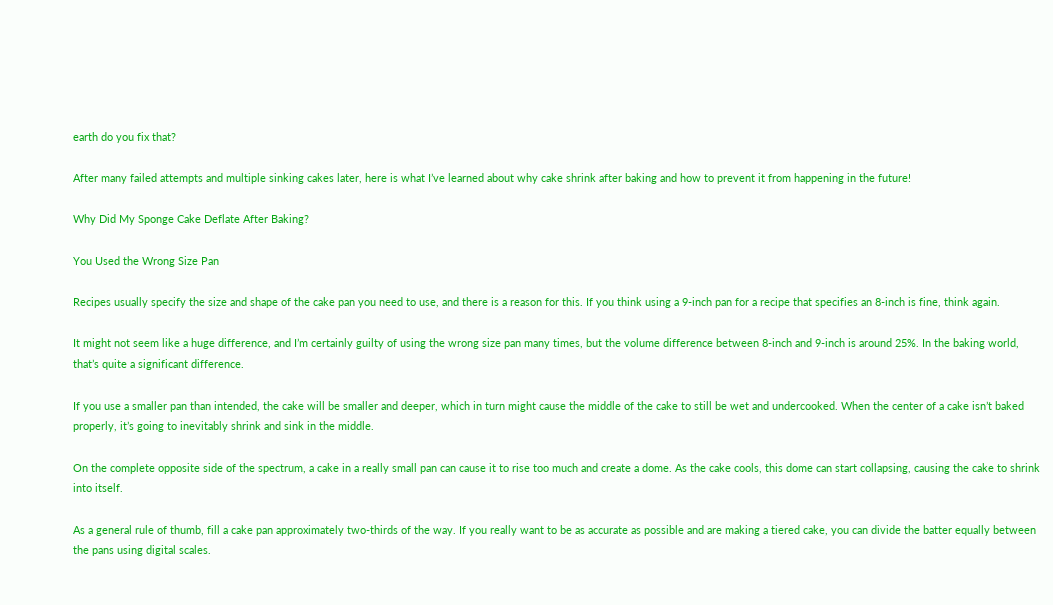earth do you fix that?

After many failed attempts and multiple sinking cakes later, here is what I’ve learned about why cake shrink after baking and how to prevent it from happening in the future!

Why Did My Sponge Cake Deflate After Baking?

You Used the Wrong Size Pan

Recipes usually specify the size and shape of the cake pan you need to use, and there is a reason for this. If you think using a 9-inch pan for a recipe that specifies an 8-inch is fine, think again.

It might not seem like a huge difference, and I’m certainly guilty of using the wrong size pan many times, but the volume difference between 8-inch and 9-inch is around 25%. In the baking world, that’s quite a significant difference.

If you use a smaller pan than intended, the cake will be smaller and deeper, which in turn might cause the middle of the cake to still be wet and undercooked. When the center of a cake isn’t baked properly, it’s going to inevitably shrink and sink in the middle.

On the complete opposite side of the spectrum, a cake in a really small pan can cause it to rise too much and create a dome. As the cake cools, this dome can start collapsing, causing the cake to shrink into itself.

As a general rule of thumb, fill a cake pan approximately two-thirds of the way. If you really want to be as accurate as possible and are making a tiered cake, you can divide the batter equally between the pans using digital scales.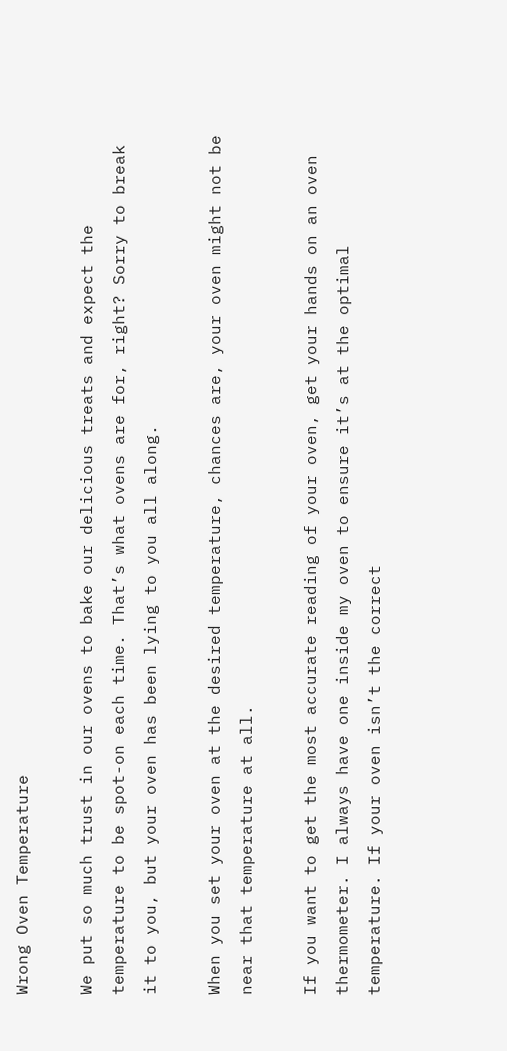Wrong Oven Temperature

We put so much trust in our ovens to bake our delicious treats and expect the temperature to be spot-on each time. That’s what ovens are for, right? Sorry to break it to you, but your oven has been lying to you all along.

When you set your oven at the desired temperature, chances are, your oven might not be near that temperature at all.

If you want to get the most accurate reading of your oven, get your hands on an oven thermometer. I always have one inside my oven to ensure it’s at the optimal temperature. If your oven isn’t the correct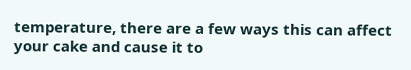temperature, there are a few ways this can affect your cake and cause it to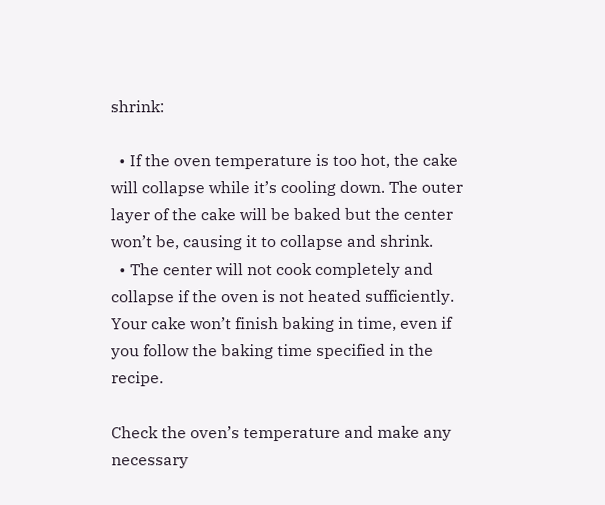shrink:

  • If the oven temperature is too hot, the cake will collapse while it’s cooling down. The outer layer of the cake will be baked but the center won’t be, causing it to collapse and shrink.
  • The center will not cook completely and collapse if the oven is not heated sufficiently. Your cake won’t finish baking in time, even if you follow the baking time specified in the recipe.

Check the oven’s temperature and make any necessary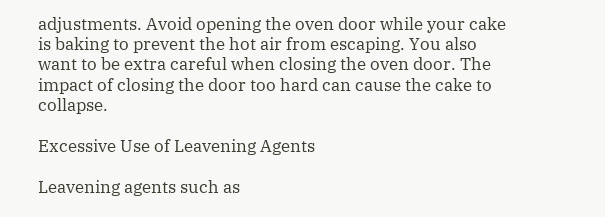adjustments. Avoid opening the oven door while your cake is baking to prevent the hot air from escaping. You also want to be extra careful when closing the oven door. The impact of closing the door too hard can cause the cake to collapse.

Excessive Use of Leavening Agents

Leavening agents such as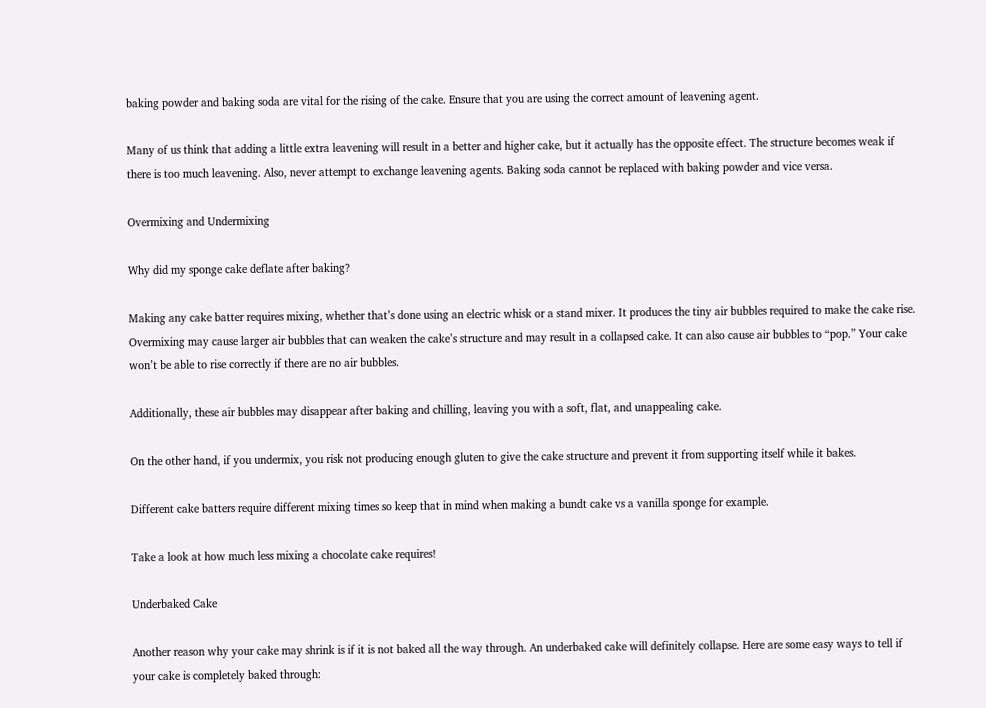baking powder and baking soda are vital for the rising of the cake. Ensure that you are using the correct amount of leavening agent.

Many of us think that adding a little extra leavening will result in a better and higher cake, but it actually has the opposite effect. The structure becomes weak if there is too much leavening. Also, never attempt to exchange leavening agents. Baking soda cannot be replaced with baking powder and vice versa.

Overmixing and Undermixing

Why did my sponge cake deflate after baking?

Making any cake batter requires mixing, whether that’s done using an electric whisk or a stand mixer. It produces the tiny air bubbles required to make the cake rise. Overmixing may cause larger air bubbles that can weaken the cake’s structure and may result in a collapsed cake. It can also cause air bubbles to “pop.” Your cake won’t be able to rise correctly if there are no air bubbles.

Additionally, these air bubbles may disappear after baking and chilling, leaving you with a soft, flat, and unappealing cake.

On the other hand, if you undermix, you risk not producing enough gluten to give the cake structure and prevent it from supporting itself while it bakes.

Different cake batters require different mixing times so keep that in mind when making a bundt cake vs a vanilla sponge for example.

Take a look at how much less mixing a chocolate cake requires!

Underbaked Cake

Another reason why your cake may shrink is if it is not baked all the way through. An underbaked cake will definitely collapse. Here are some easy ways to tell if your cake is completely baked through: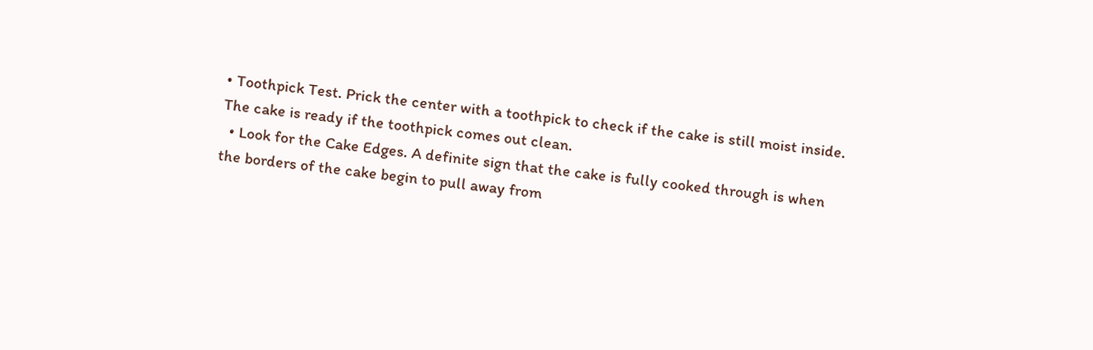• Toothpick Test. Prick the center with a toothpick to check if the cake is still moist inside. The cake is ready if the toothpick comes out clean.
  • Look for the Cake Edges. A definite sign that the cake is fully cooked through is when the borders of the cake begin to pull away from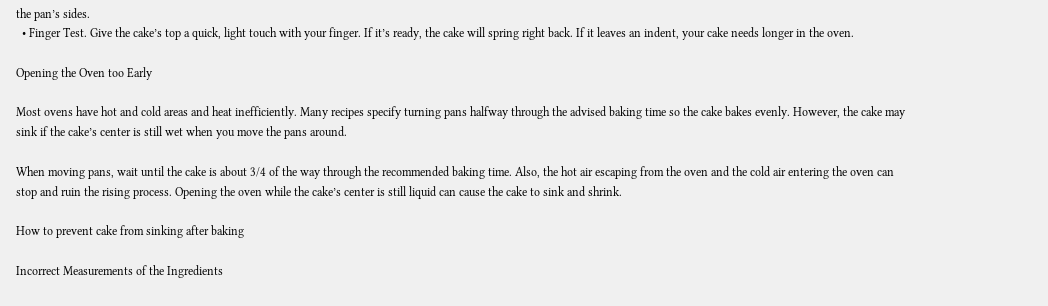the pan’s sides.
  • Finger Test. Give the cake’s top a quick, light touch with your finger. If it’s ready, the cake will spring right back. If it leaves an indent, your cake needs longer in the oven.

Opening the Oven too Early

Most ovens have hot and cold areas and heat inefficiently. Many recipes specify turning pans halfway through the advised baking time so the cake bakes evenly. However, the cake may sink if the cake’s center is still wet when you move the pans around.

When moving pans, wait until the cake is about 3/4 of the way through the recommended baking time. Also, the hot air escaping from the oven and the cold air entering the oven can stop and ruin the rising process. Opening the oven while the cake’s center is still liquid can cause the cake to sink and shrink.

How to prevent cake from sinking after baking

Incorrect Measurements of the Ingredients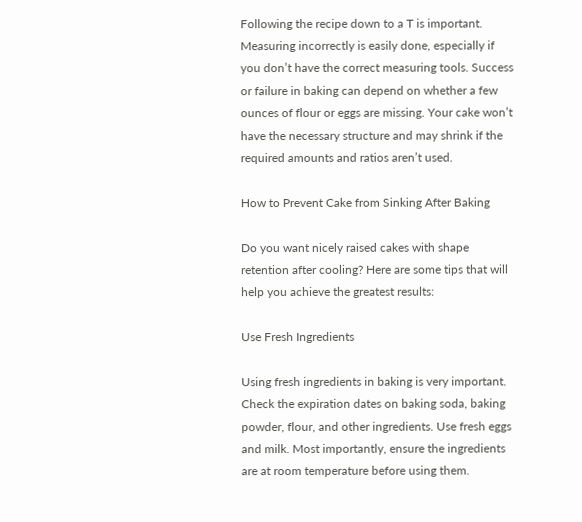Following the recipe down to a T is important. Measuring incorrectly is easily done, especially if you don’t have the correct measuring tools. Success or failure in baking can depend on whether a few ounces of flour or eggs are missing. Your cake won’t have the necessary structure and may shrink if the required amounts and ratios aren’t used.

How to Prevent Cake from Sinking After Baking

Do you want nicely raised cakes with shape retention after cooling? Here are some tips that will help you achieve the greatest results:

Use Fresh Ingredients

Using fresh ingredients in baking is very important. Check the expiration dates on baking soda, baking powder, flour, and other ingredients. Use fresh eggs and milk. Most importantly, ensure the ingredients are at room temperature before using them.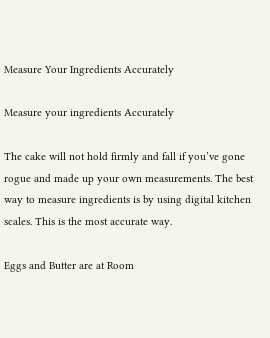Measure Your Ingredients Accurately

Measure your ingredients Accurately

The cake will not hold firmly and fall if you’ve gone rogue and made up your own measurements. The best way to measure ingredients is by using digital kitchen scales. This is the most accurate way.

Eggs and Butter are at Room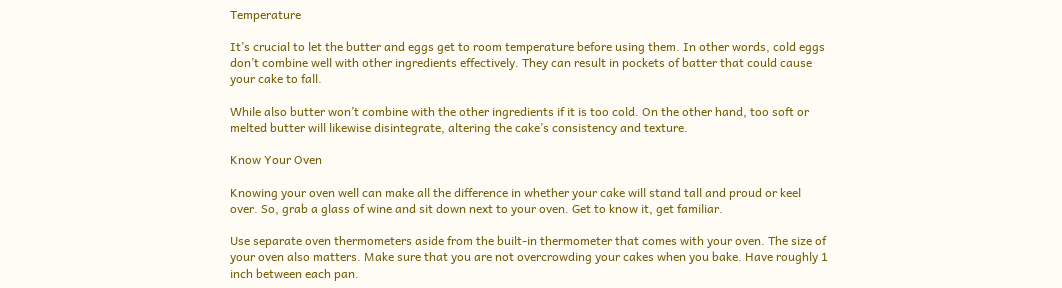Temperature

It’s crucial to let the butter and eggs get to room temperature before using them. In other words, cold eggs don’t combine well with other ingredients effectively. They can result in pockets of batter that could cause your cake to fall.

While also butter won’t combine with the other ingredients if it is too cold. On the other hand, too soft or melted butter will likewise disintegrate, altering the cake’s consistency and texture.

Know Your Oven

Knowing your oven well can make all the difference in whether your cake will stand tall and proud or keel over. So, grab a glass of wine and sit down next to your oven. Get to know it, get familiar.

Use separate oven thermometers aside from the built-in thermometer that comes with your oven. The size of your oven also matters. Make sure that you are not overcrowding your cakes when you bake. Have roughly 1 inch between each pan.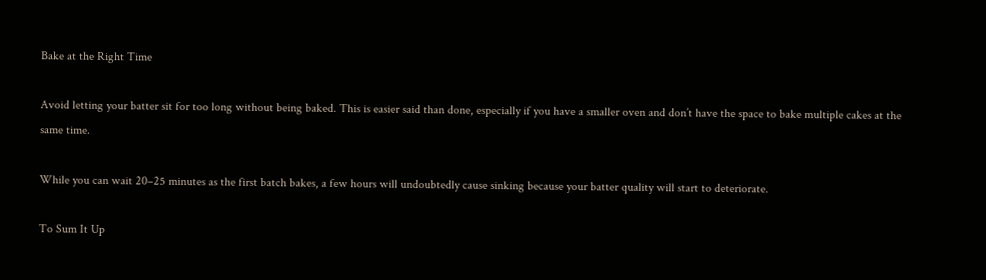Bake at the Right Time

Avoid letting your batter sit for too long without being baked. This is easier said than done, especially if you have a smaller oven and don’t have the space to bake multiple cakes at the same time.

While you can wait 20–25 minutes as the first batch bakes, a few hours will undoubtedly cause sinking because your batter quality will start to deteriorate.

To Sum It Up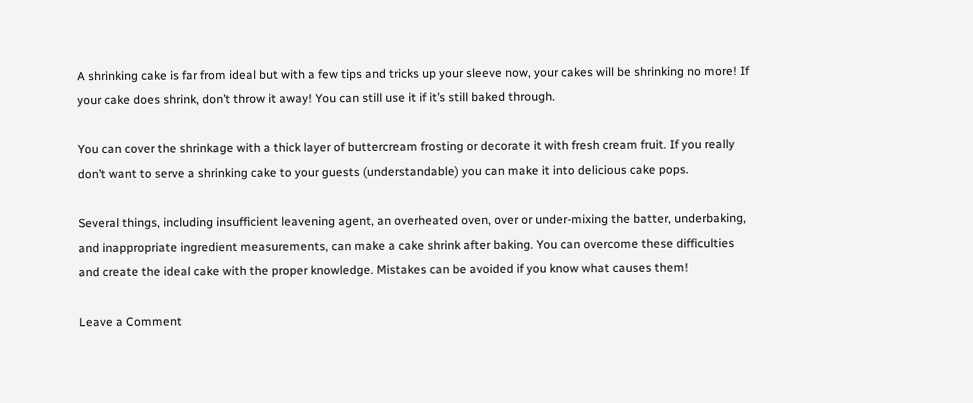A shrinking cake is far from ideal but with a few tips and tricks up your sleeve now, your cakes will be shrinking no more! If your cake does shrink, don’t throw it away! You can still use it if it’s still baked through.

You can cover the shrinkage with a thick layer of buttercream frosting or decorate it with fresh cream fruit. If you really don’t want to serve a shrinking cake to your guests (understandable) you can make it into delicious cake pops.

Several things, including insufficient leavening agent, an overheated oven, over or under-mixing the batter, underbaking, and inappropriate ingredient measurements, can make a cake shrink after baking. You can overcome these difficulties and create the ideal cake with the proper knowledge. Mistakes can be avoided if you know what causes them!

Leave a Comment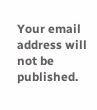Your email address will not be published.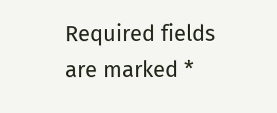Required fields are marked *